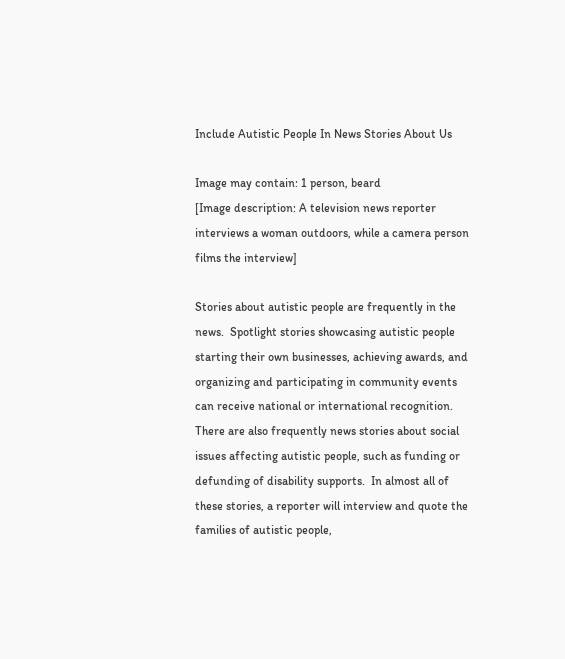Include Autistic People In News Stories About Us

Image may contain: 1 person, beard
[Image description: A television news reporter interviews a woman outdoors, while a camera person films the interview]

Stories about autistic people are frequently in the news.  Spotlight stories showcasing autistic people starting their own businesses, achieving awards, and organizing and participating in community events can receive national or international recognition.  There are also frequently news stories about social issues affecting autistic people, such as funding or defunding of disability supports.  In almost all of these stories, a reporter will interview and quote the families of autistic people,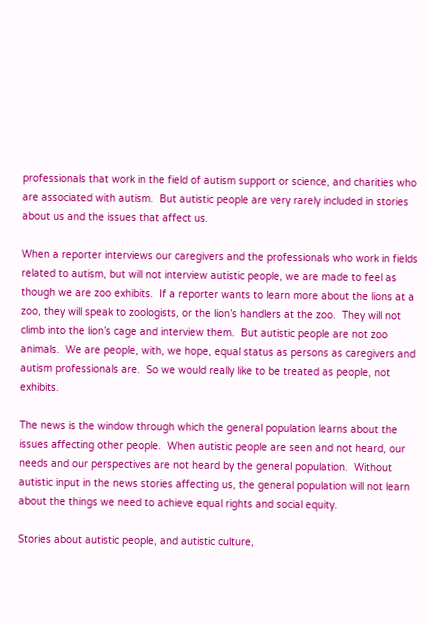professionals that work in the field of autism support or science, and charities who are associated with autism.  But autistic people are very rarely included in stories about us and the issues that affect us.

When a reporter interviews our caregivers and the professionals who work in fields related to autism, but will not interview autistic people, we are made to feel as though we are zoo exhibits.  If a reporter wants to learn more about the lions at a zoo, they will speak to zoologists, or the lion’s handlers at the zoo.  They will not climb into the lion’s cage and interview them.  But autistic people are not zoo animals.  We are people, with, we hope, equal status as persons as caregivers and autism professionals are.  So we would really like to be treated as people, not exhibits.

The news is the window through which the general population learns about the issues affecting other people.  When autistic people are seen and not heard, our needs and our perspectives are not heard by the general population.  Without autistic input in the news stories affecting us, the general population will not learn about the things we need to achieve equal rights and social equity.

Stories about autistic people, and autistic culture,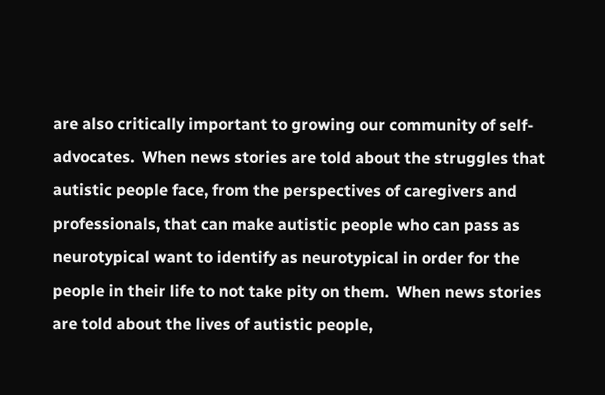are also critically important to growing our community of self-advocates.  When news stories are told about the struggles that autistic people face, from the perspectives of caregivers and professionals, that can make autistic people who can pass as neurotypical want to identify as neurotypical in order for the people in their life to not take pity on them.  When news stories are told about the lives of autistic people,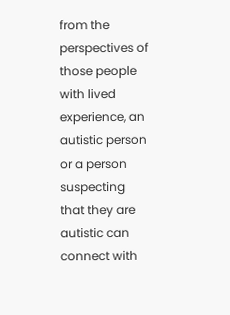from the perspectives of those people with lived experience, an autistic person or a person suspecting that they are autistic can connect with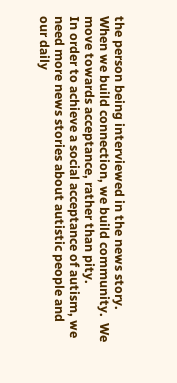the person being interviewed in the news story.  When we build connection, we build community.  We move towards acceptance, rather than pity.
In order to achieve a social acceptance of autism, we need more news stories about autistic people and our daily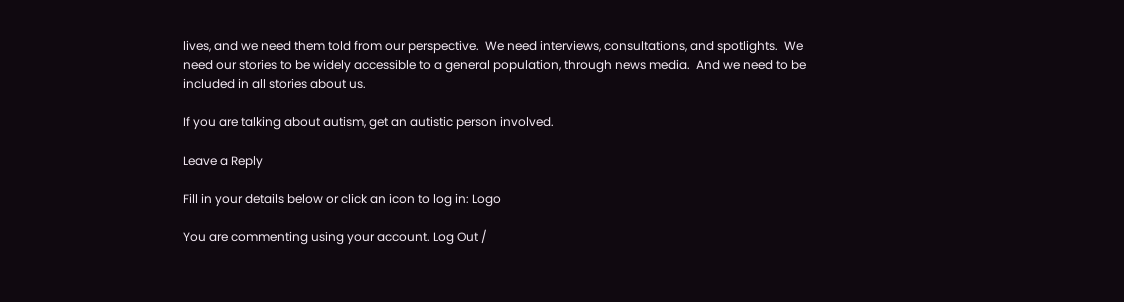lives, and we need them told from our perspective.  We need interviews, consultations, and spotlights.  We need our stories to be widely accessible to a general population, through news media.  And we need to be included in all stories about us.

If you are talking about autism, get an autistic person involved.

Leave a Reply

Fill in your details below or click an icon to log in: Logo

You are commenting using your account. Log Out /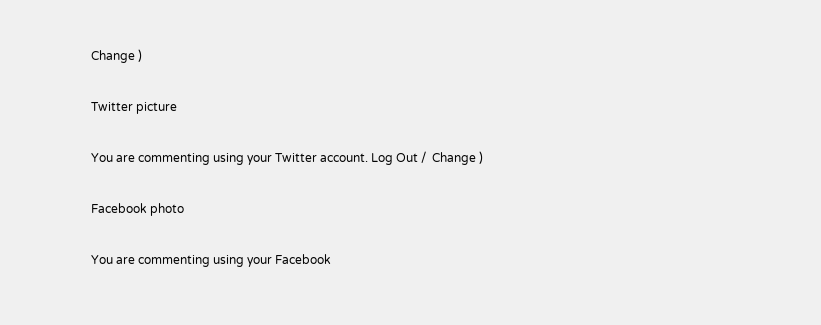Change )

Twitter picture

You are commenting using your Twitter account. Log Out /  Change )

Facebook photo

You are commenting using your Facebook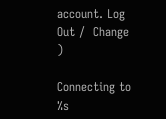account. Log Out /  Change )

Connecting to %s